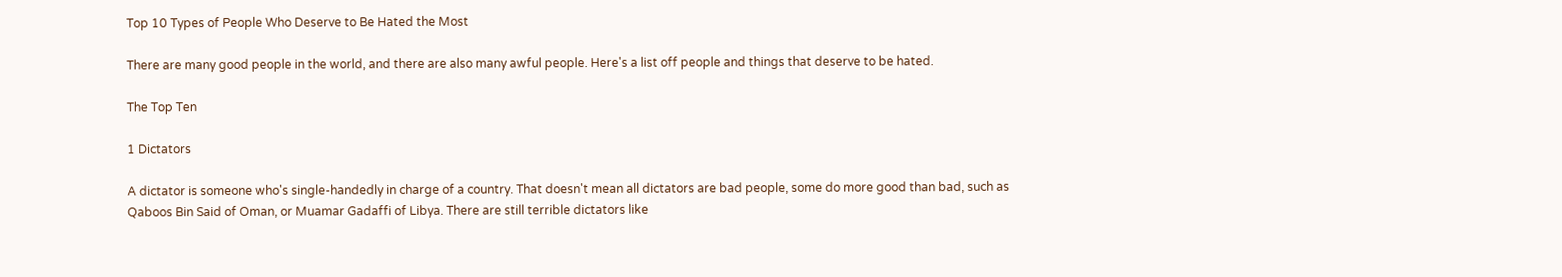Top 10 Types of People Who Deserve to Be Hated the Most

There are many good people in the world, and there are also many awful people. Here's a list off people and things that deserve to be hated.

The Top Ten

1 Dictators

A dictator is someone who's single-handedly in charge of a country. That doesn't mean all dictators are bad people, some do more good than bad, such as Qaboos Bin Said of Oman, or Muamar Gadaffi of Libya. There are still terrible dictators like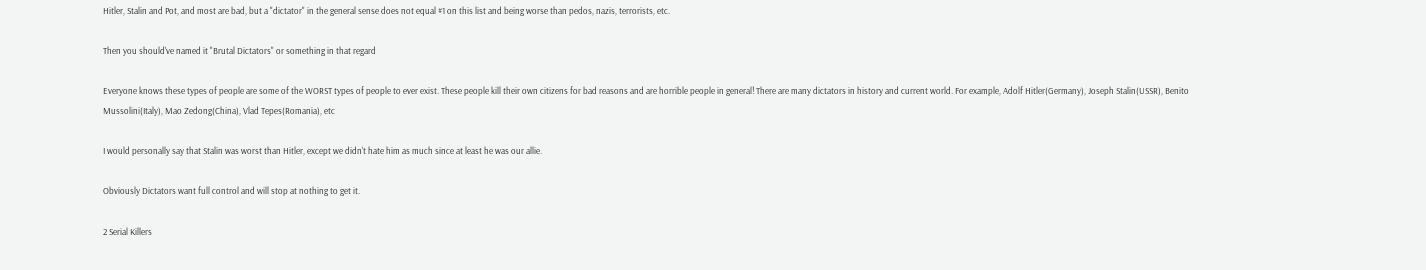Hitler, Stalin and Pot, and most are bad, but a "dictator" in the general sense does not equal #1 on this list and being worse than pedos, nazis, terrorists, etc.

Then you should've named it "Brutal Dictators" or something in that regard

Everyone knows these types of people are some of the WORST types of people to ever exist. These people kill their own citizens for bad reasons and are horrible people in general! There are many dictators in history and current world. For example, Adolf Hitler(Germany), Joseph Stalin(USSR), Benito Mussolini(Italy), Mao Zedong(China), Vlad Tepes(Romania), etc

I would personally say that Stalin was worst than Hitler, except we didn't hate him as much since at least he was our allie.

Obviously Dictators want full control and will stop at nothing to get it.

2 Serial Killers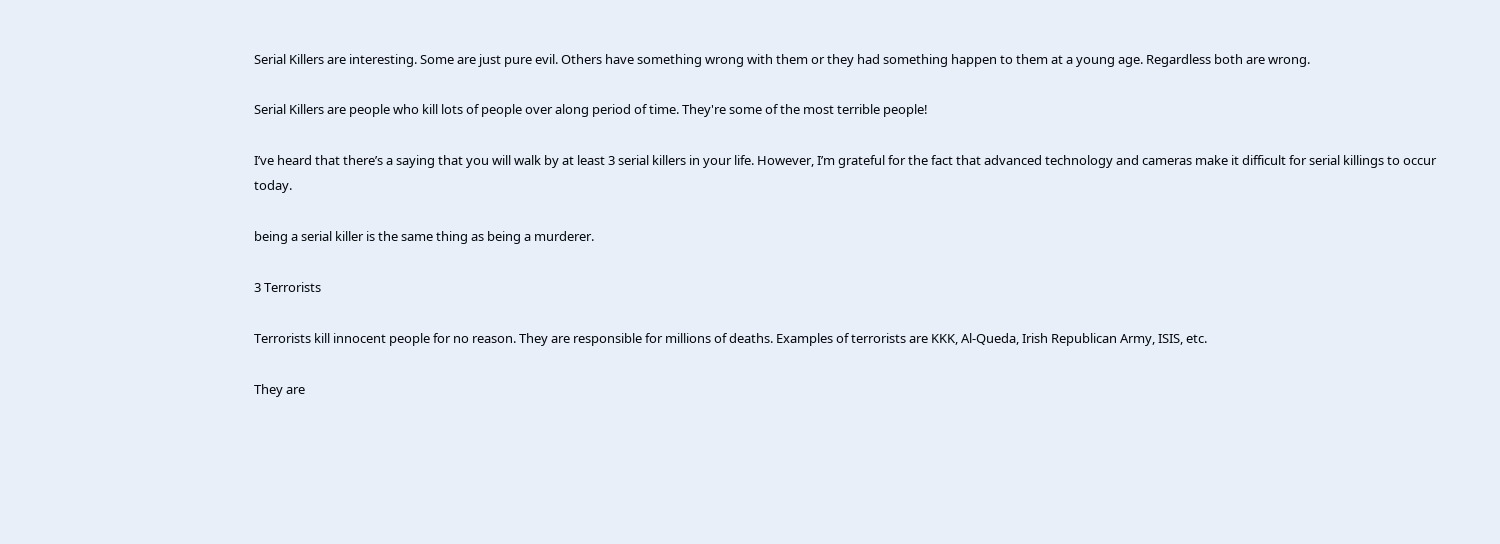Serial Killers are interesting. Some are just pure evil. Others have something wrong with them or they had something happen to them at a young age. Regardless both are wrong.

Serial Killers are people who kill lots of people over along period of time. They're some of the most terrible people!

I’ve heard that there’s a saying that you will walk by at least 3 serial killers in your life. However, I’m grateful for the fact that advanced technology and cameras make it difficult for serial killings to occur today.

being a serial killer is the same thing as being a murderer.

3 Terrorists

Terrorists kill innocent people for no reason. They are responsible for millions of deaths. Examples of terrorists are KKK, Al-Queda, Irish Republican Army, ISIS, etc.

They are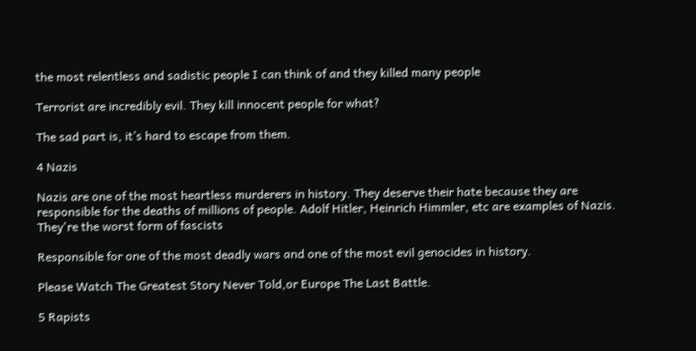the most relentless and sadistic people I can think of and they killed many people

Terrorist are incredibly evil. They kill innocent people for what?

The sad part is, it’s hard to escape from them.

4 Nazis

Nazis are one of the most heartless murderers in history. They deserve their hate because they are responsible for the deaths of millions of people. Adolf Hitler, Heinrich Himmler, etc are examples of Nazis. They're the worst form of fascists

Responsible for one of the most deadly wars and one of the most evil genocides in history.

Please Watch The Greatest Story Never Told,or Europe The Last Battle.

5 Rapists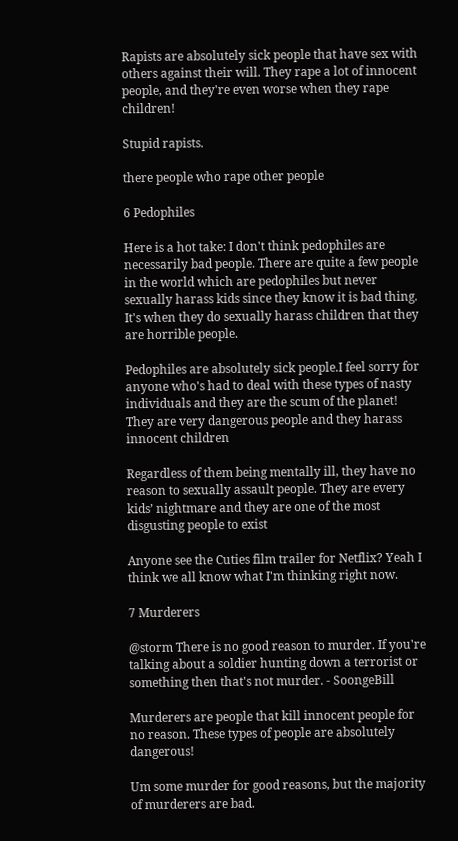Rapists are absolutely sick people that have sex with others against their will. They rape a lot of innocent people, and they're even worse when they rape children!

Stupid rapists.

there people who rape other people

6 Pedophiles

Here is a hot take: I don't think pedophiles are necessarily bad people. There are quite a few people in the world which are pedophiles but never sexually harass kids since they know it is bad thing. It's when they do sexually harass children that they are horrible people.

Pedophiles are absolutely sick people.I feel sorry for anyone who's had to deal with these types of nasty individuals and they are the scum of the planet! They are very dangerous people and they harass innocent children

Regardless of them being mentally ill, they have no reason to sexually assault people. They are every kids’ nightmare and they are one of the most disgusting people to exist

Anyone see the Cuties film trailer for Netflix? Yeah I think we all know what I'm thinking right now.

7 Murderers

@storm There is no good reason to murder. If you're talking about a soldier hunting down a terrorist or something then that's not murder. - SoongeBill

Murderers are people that kill innocent people for no reason. These types of people are absolutely dangerous!

Um some murder for good reasons, but the majority of murderers are bad.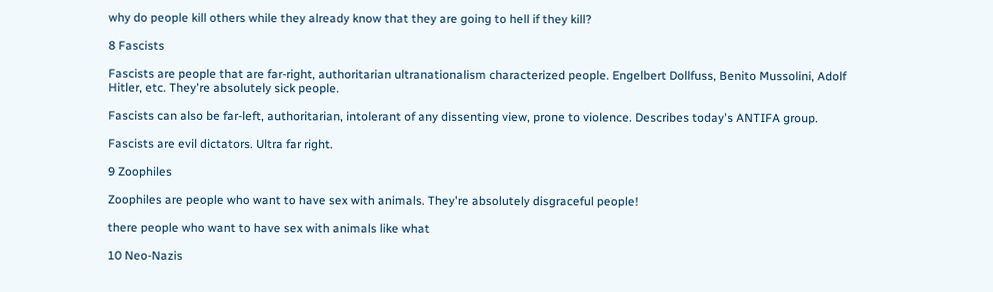why do people kill others while they already know that they are going to hell if they kill?

8 Fascists

Fascists are people that are far-right, authoritarian ultranationalism characterized people. Engelbert Dollfuss, Benito Mussolini, Adolf Hitler, etc. They're absolutely sick people.

Fascists can also be far-left, authoritarian, intolerant of any dissenting view, prone to violence. Describes today's ANTIFA group.

Fascists are evil dictators. Ultra far right.

9 Zoophiles

Zoophiles are people who want to have sex with animals. They're absolutely disgraceful people!

there people who want to have sex with animals like what

10 Neo-Nazis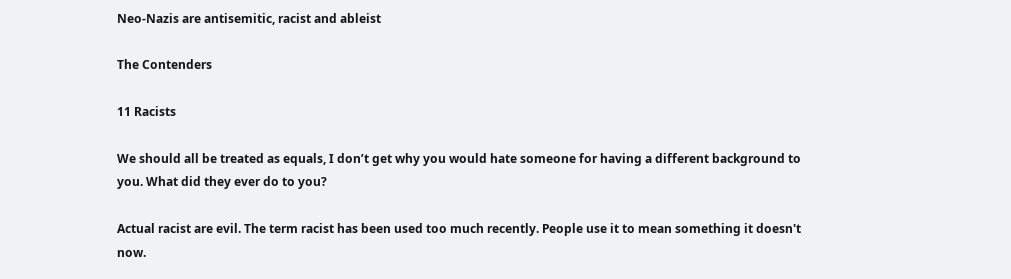Neo-Nazis are antisemitic, racist and ableist

The Contenders

11 Racists

We should all be treated as equals, I don’t get why you would hate someone for having a different background to you. What did they ever do to you?

Actual racist are evil. The term racist has been used too much recently. People use it to mean something it doesn't now.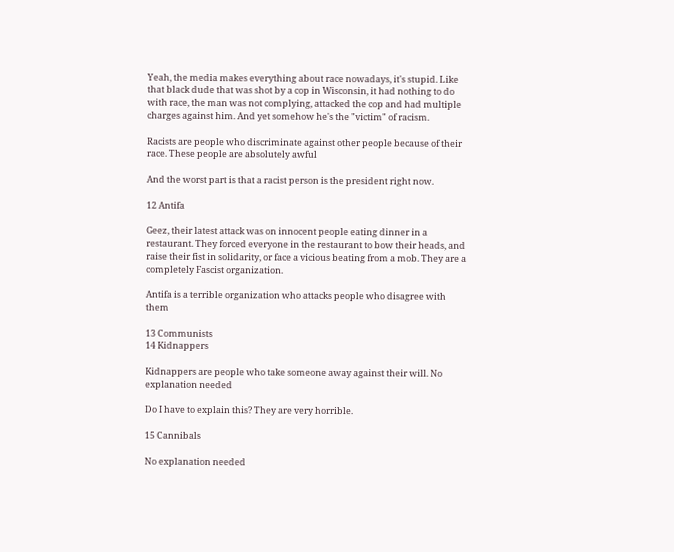Yeah, the media makes everything about race nowadays, it's stupid. Like that black dude that was shot by a cop in Wisconsin, it had nothing to do with race, the man was not complying, attacked the cop and had multiple charges against him. And yet somehow he's the "victim" of racism.

Racists are people who discriminate against other people because of their race. These people are absolutely awful

And the worst part is that a racist person is the president right now.

12 Antifa

Geez, their latest attack was on innocent people eating dinner in a restaurant. They forced everyone in the restaurant to bow their heads, and raise their fist in solidarity, or face a vicious beating from a mob. They are a completely Fascist organization.

Antifa is a terrible organization who attacks people who disagree with them

13 Communists
14 Kidnappers

Kidnappers are people who take someone away against their will. No explanation needed

Do I have to explain this? They are very horrible.

15 Cannibals

No explanation needed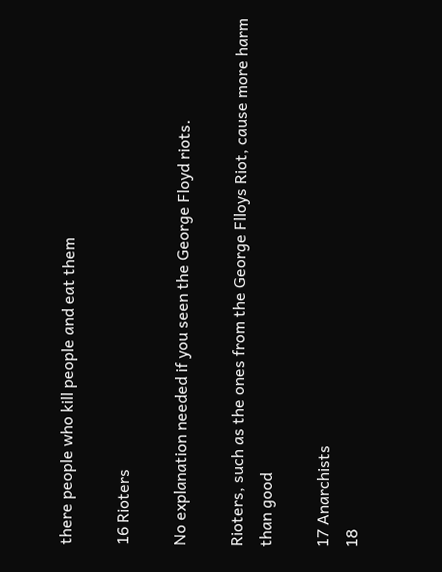there people who kill people and eat them

16 Rioters

No explanation needed if you seen the George Floyd riots.

Rioters, such as the ones from the George Flloys Riot, cause more harm than good

17 Anarchists
18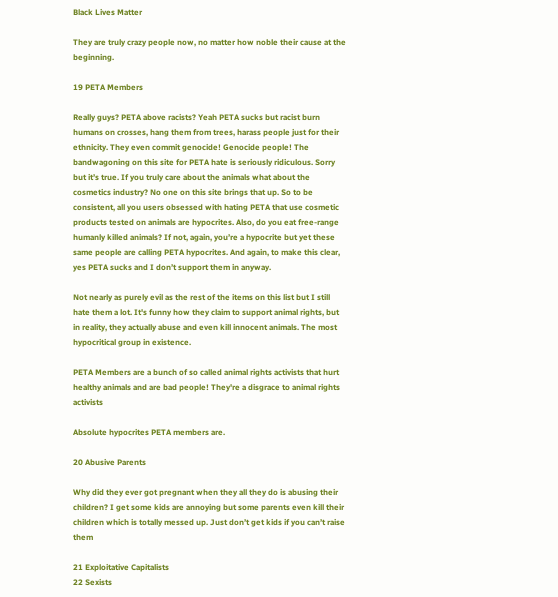Black Lives Matter

They are truly crazy people now, no matter how noble their cause at the beginning.

19 PETA Members

Really guys? PETA above racists? Yeah PETA sucks but racist burn humans on crosses, hang them from trees, harass people just for their ethnicity. They even commit genocide! Genocide people! The bandwagoning on this site for PETA hate is seriously ridiculous. Sorry but it’s true. If you truly care about the animals what about the cosmetics industry? No one on this site brings that up. So to be consistent, all you users obsessed with hating PETA that use cosmetic products tested on animals are hypocrites. Also, do you eat free-range humanly killed animals? If not, again, you’re a hypocrite but yet these same people are calling PETA hypocrites. And again, to make this clear, yes PETA sucks and I don’t support them in anyway.

Not nearly as purely evil as the rest of the items on this list but I still hate them a lot. It's funny how they claim to support animal rights, but in reality, they actually abuse and even kill innocent animals. The most hypocritical group in existence.

PETA Members are a bunch of so called animal rights activists that hurt healthy animals and are bad people! They're a disgrace to animal rights activists

Absolute hypocrites PETA members are.

20 Abusive Parents

Why did they ever got pregnant when they all they do is abusing their children? I get some kids are annoying but some parents even kill their children which is totally messed up. Just don’t get kids if you can’t raise them

21 Exploitative Capitalists
22 Sexists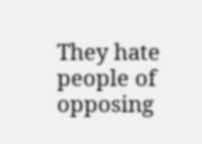They hate people of opposing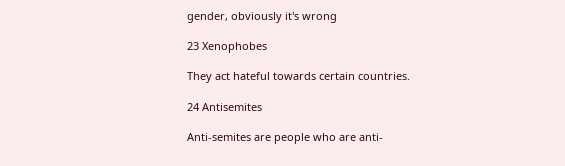gender, obviously it's wrong

23 Xenophobes

They act hateful towards certain countries.

24 Antisemites

Anti-semites are people who are anti-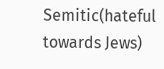Semitic(hateful towards Jews)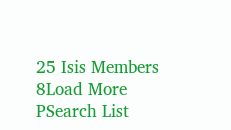25 Isis Members
8Load More
PSearch List